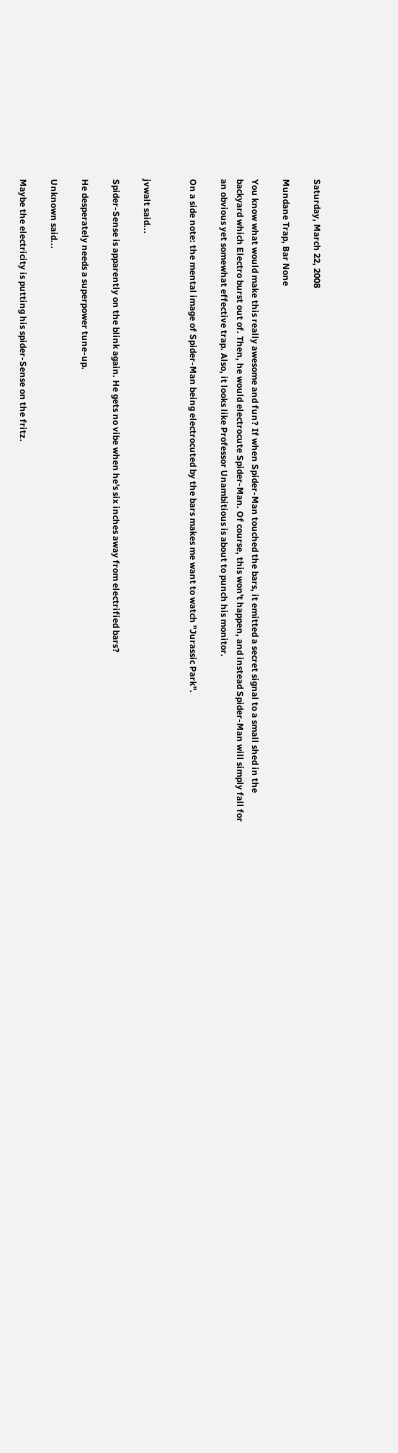Saturday, March 22, 2008

Mundane Trap, Bar None

You know what would make this really awesome and fun? If when Spider-Man touched the bars, it emitted a secret signal to a small shed in the backyard which Electro burst out of. Then, he would electrocute Spider-Man. Of course, this won't happen, and instead Spider-Man will simply fall for an obvious yet somewhat effective trap. Also, it looks like Professor Unambitious is about to punch his monitor.

On a side note: the mental image of Spider-Man being electrocuted by the bars makes me want to watch "Jurassic Park".


jvwalt said...

Spider-Sense is apparently on the blink again. He gets no vibe when he's six inches away from electrified bars?

He desperately needs a superpower tune-up.

Unknown said...

Maybe the electricity is putting his spider-Sense on the fritz.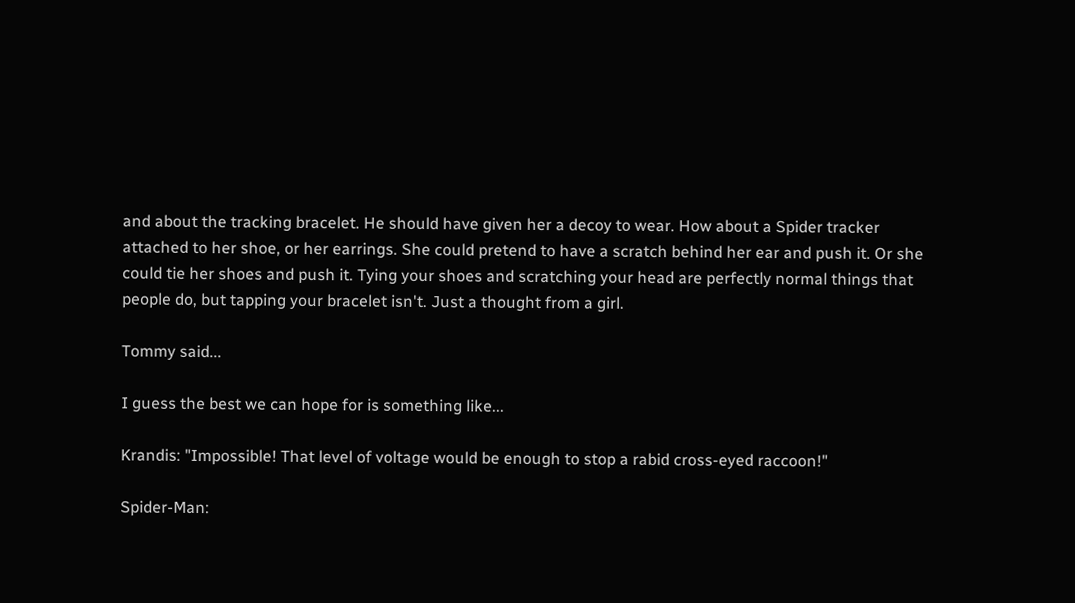and about the tracking bracelet. He should have given her a decoy to wear. How about a Spider tracker attached to her shoe, or her earrings. She could pretend to have a scratch behind her ear and push it. Or she could tie her shoes and push it. Tying your shoes and scratching your head are perfectly normal things that people do, but tapping your bracelet isn't. Just a thought from a girl.

Tommy said...

I guess the best we can hope for is something like...

Krandis: "Impossible! That level of voltage would be enough to stop a rabid cross-eyed raccoon!"

Spider-Man: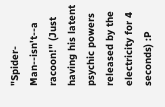"Spider-Man--isn't--a racoon!" (Just having his latent psychic powers released by the electricity for 4 seconds) :P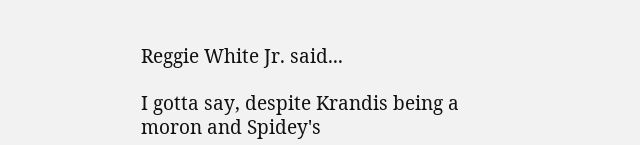Reggie White Jr. said...

I gotta say, despite Krandis being a moron and Spidey's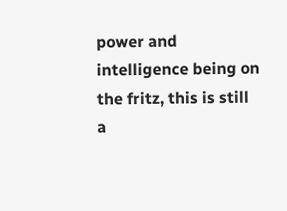power and intelligence being on the fritz, this is still a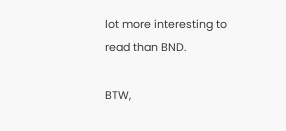lot more interesting to read than BND.

BTW,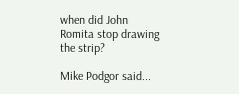when did John Romita stop drawing the strip?

Mike Podgor said...